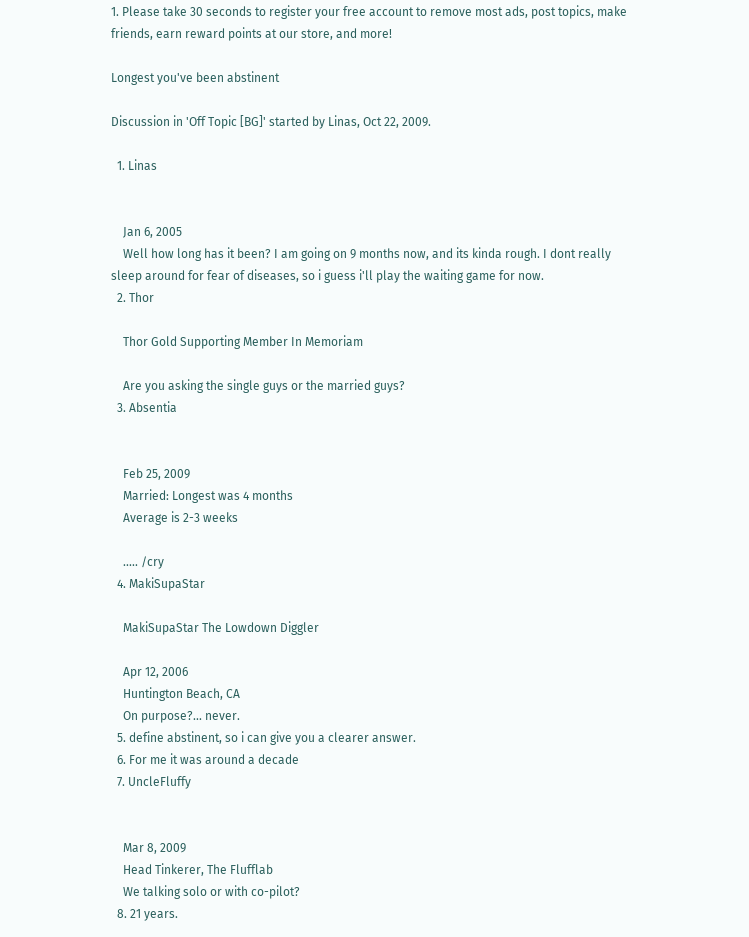1. Please take 30 seconds to register your free account to remove most ads, post topics, make friends, earn reward points at our store, and more!

Longest you've been abstinent

Discussion in 'Off Topic [BG]' started by Linas, Oct 22, 2009.

  1. Linas


    Jan 6, 2005
    Well how long has it been? I am going on 9 months now, and its kinda rough. I dont really sleep around for fear of diseases, so i guess i'll play the waiting game for now.
  2. Thor

    Thor Gold Supporting Member In Memoriam

    Are you asking the single guys or the married guys?
  3. Absentia


    Feb 25, 2009
    Married: Longest was 4 months
    Average is 2-3 weeks

    ..... /cry
  4. MakiSupaStar

    MakiSupaStar The Lowdown Diggler

    Apr 12, 2006
    Huntington Beach, CA
    On purpose?... never.
  5. define abstinent, so i can give you a clearer answer.
  6. For me it was around a decade
  7. UncleFluffy


    Mar 8, 2009
    Head Tinkerer, The Flufflab
    We talking solo or with co-pilot?
  8. 21 years.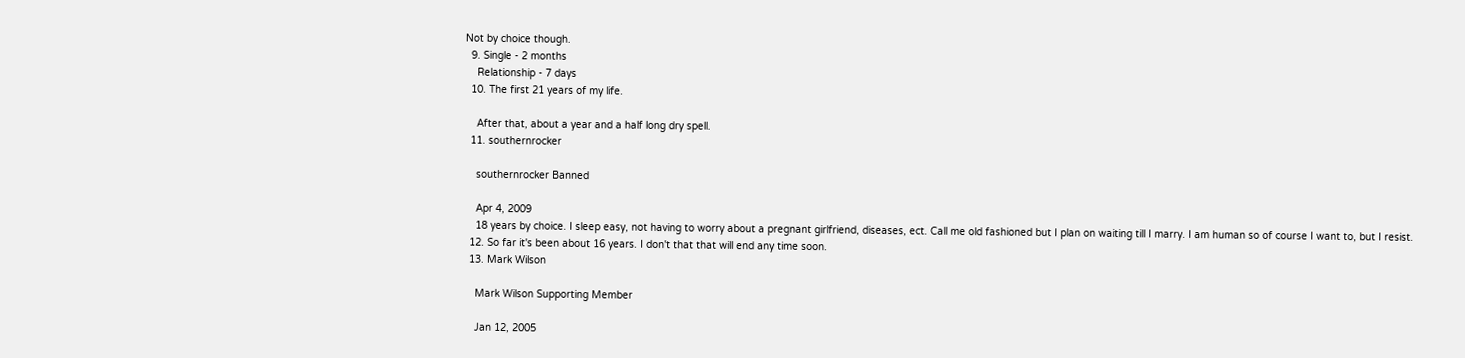Not by choice though.
  9. Single - 2 months
    Relationship - 7 days
  10. The first 21 years of my life.

    After that, about a year and a half long dry spell.
  11. southernrocker

    southernrocker Banned

    Apr 4, 2009
    18 years by choice. I sleep easy, not having to worry about a pregnant girlfriend, diseases, ect. Call me old fashioned but I plan on waiting till I marry. I am human so of course I want to, but I resist.
  12. So far it's been about 16 years. I don't that that will end any time soon.
  13. Mark Wilson

    Mark Wilson Supporting Member

    Jan 12, 2005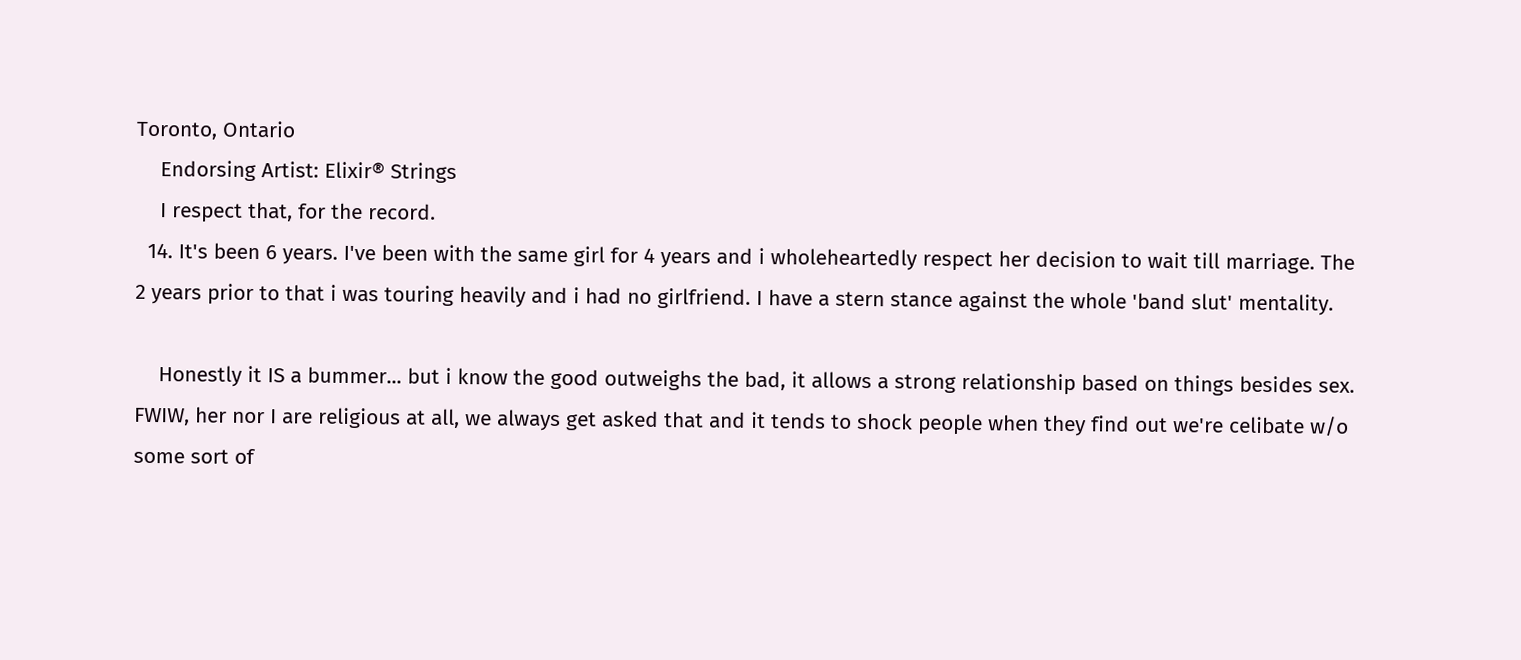Toronto, Ontario
    Endorsing Artist: Elixir® Strings
    I respect that, for the record.
  14. It's been 6 years. I've been with the same girl for 4 years and i wholeheartedly respect her decision to wait till marriage. The 2 years prior to that i was touring heavily and i had no girlfriend. I have a stern stance against the whole 'band slut' mentality.

    Honestly it IS a bummer... but i know the good outweighs the bad, it allows a strong relationship based on things besides sex. FWIW, her nor I are religious at all, we always get asked that and it tends to shock people when they find out we're celibate w/o some sort of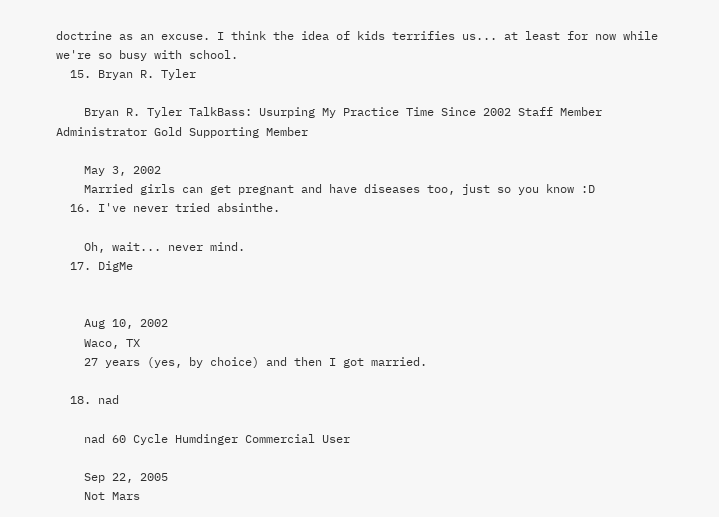doctrine as an excuse. I think the idea of kids terrifies us... at least for now while we're so busy with school.
  15. Bryan R. Tyler

    Bryan R. Tyler TalkBass: Usurping My Practice Time Since 2002 Staff Member Administrator Gold Supporting Member

    May 3, 2002
    Married girls can get pregnant and have diseases too, just so you know :D
  16. I've never tried absinthe.

    Oh, wait... never mind.
  17. DigMe


    Aug 10, 2002
    Waco, TX
    27 years (yes, by choice) and then I got married.

  18. nad

    nad 60 Cycle Humdinger Commercial User

    Sep 22, 2005
    Not Mars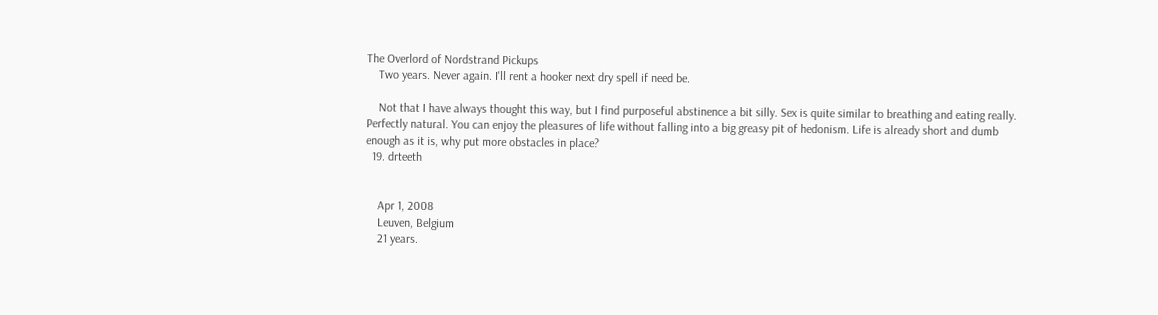The Overlord of Nordstrand Pickups
    Two years. Never again. I'll rent a hooker next dry spell if need be.

    Not that I have always thought this way, but I find purposeful abstinence a bit silly. Sex is quite similar to breathing and eating really. Perfectly natural. You can enjoy the pleasures of life without falling into a big greasy pit of hedonism. Life is already short and dumb enough as it is, why put more obstacles in place?
  19. drteeth


    Apr 1, 2008
    Leuven, Belgium
    21 years.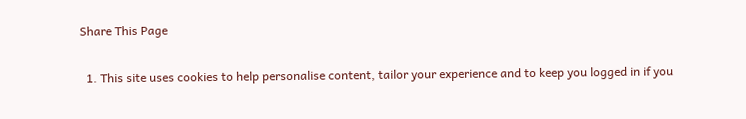Share This Page

  1. This site uses cookies to help personalise content, tailor your experience and to keep you logged in if you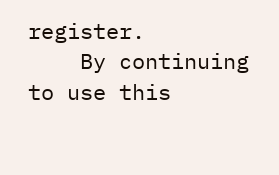register.
    By continuing to use this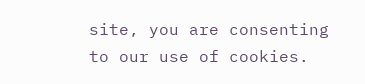site, you are consenting to our use of cookies.